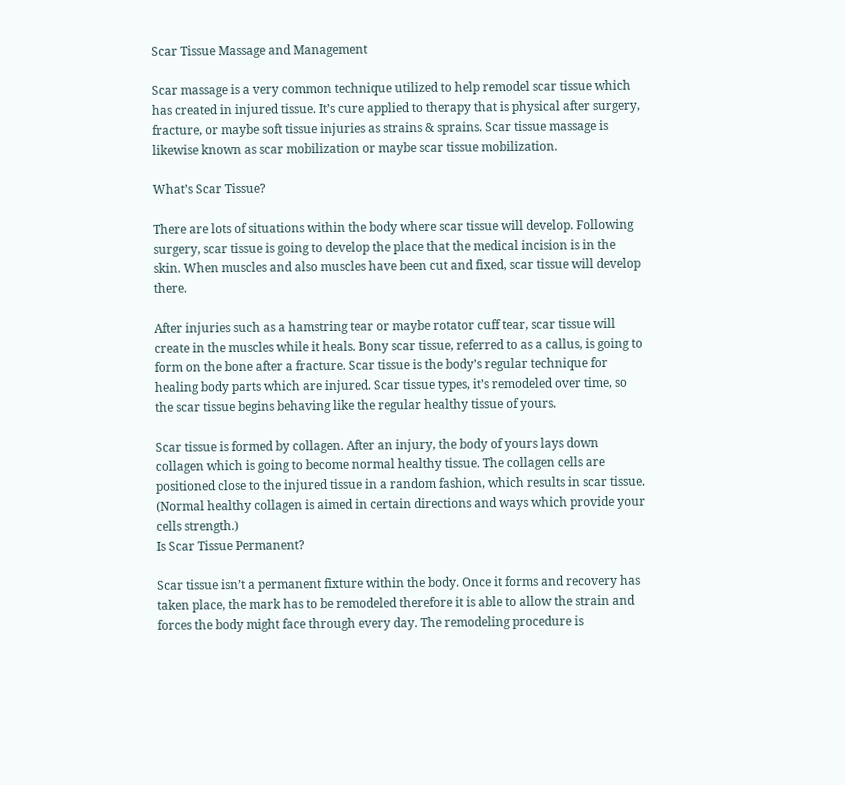Scar Tissue Massage and Management

Scar massage is a very common technique utilized to help remodel scar tissue which has created in injured tissue. It’s cure applied to therapy that is physical after surgery, fracture, or maybe soft tissue injuries as strains & sprains. Scar tissue massage is likewise known as scar mobilization or maybe scar tissue mobilization.

What’s Scar Tissue?

There are lots of situations within the body where scar tissue will develop. Following surgery, scar tissue is going to develop the place that the medical incision is in the skin. When muscles and also muscles have been cut and fixed, scar tissue will develop there.

After injuries such as a hamstring tear or maybe rotator cuff tear, scar tissue will create in the muscles while it heals. Bony scar tissue, referred to as a callus, is going to form on the bone after a fracture. Scar tissue is the body’s regular technique for healing body parts which are injured. Scar tissue types, it’s remodeled over time, so the scar tissue begins behaving like the regular healthy tissue of yours.

Scar tissue is formed by collagen. After an injury, the body of yours lays down collagen which is going to become normal healthy tissue. The collagen cells are positioned close to the injured tissue in a random fashion, which results in scar tissue. (Normal healthy collagen is aimed in certain directions and ways which provide your cells strength.)
Is Scar Tissue Permanent?

Scar tissue isn’t a permanent fixture within the body. Once it forms and recovery has taken place, the mark has to be remodeled therefore it is able to allow the strain and forces the body might face through every day. The remodeling procedure is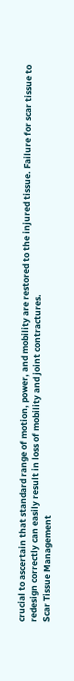crucial to ascertain that standard range of motion, power, and mobility are restored to the injured tissue. Failure for scar tissue to redesign correctly can easily result in loss of mobility and joint contractures.
Scar Tissue Management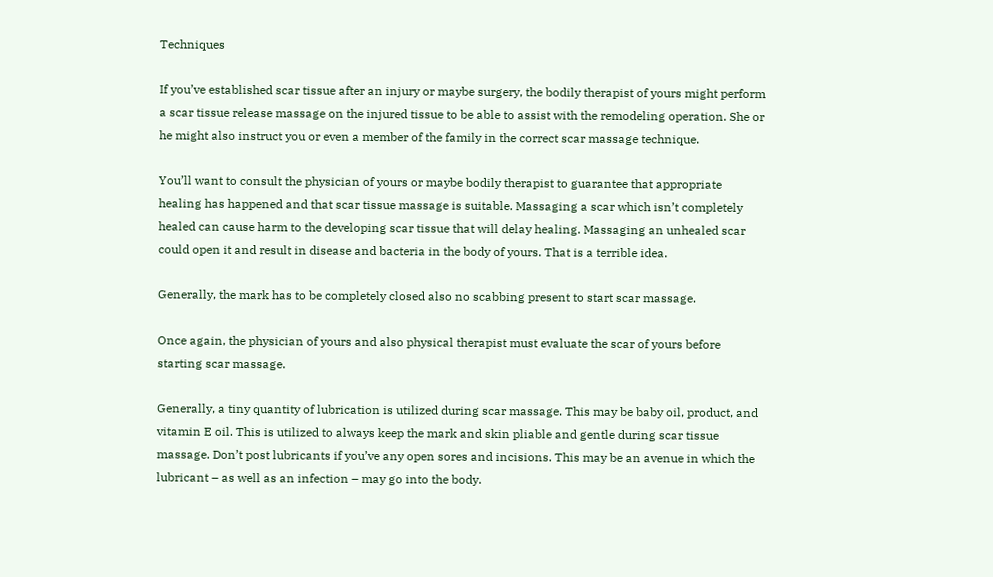Techniques

If you’ve established scar tissue after an injury or maybe surgery, the bodily therapist of yours might perform a scar tissue release massage on the injured tissue to be able to assist with the remodeling operation. She or he might also instruct you or even a member of the family in the correct scar massage technique.

You’ll want to consult the physician of yours or maybe bodily therapist to guarantee that appropriate healing has happened and that scar tissue massage is suitable. Massaging a scar which isn’t completely healed can cause harm to the developing scar tissue that will delay healing. Massaging an unhealed scar could open it and result in disease and bacteria in the body of yours. That is a terrible idea.

Generally, the mark has to be completely closed also no scabbing present to start scar massage.

Once again, the physician of yours and also physical therapist must evaluate the scar of yours before starting scar massage.

Generally, a tiny quantity of lubrication is utilized during scar massage. This may be baby oil, product, and vitamin E oil. This is utilized to always keep the mark and skin pliable and gentle during scar tissue massage. Don’t post lubricants if you’ve any open sores and incisions. This may be an avenue in which the lubricant – as well as an infection – may go into the body.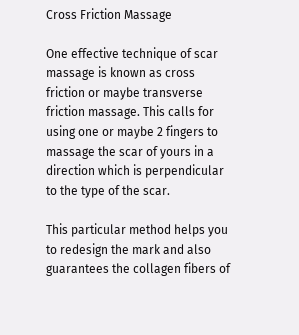Cross Friction Massage

One effective technique of scar massage is known as cross friction or maybe transverse friction massage. This calls for using one or maybe 2 fingers to massage the scar of yours in a direction which is perpendicular to the type of the scar.

This particular method helps you to redesign the mark and also guarantees the collagen fibers of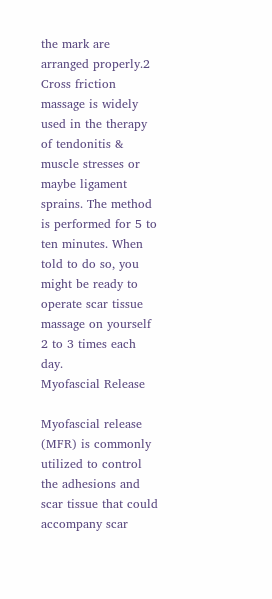the mark are arranged properly.2 Cross friction massage is widely used in the therapy of tendonitis & muscle stresses or maybe ligament sprains. The method is performed for 5 to ten minutes. When told to do so, you might be ready to operate scar tissue massage on yourself 2 to 3 times each day.
Myofascial Release

Myofascial release (MFR) is commonly utilized to control the adhesions and scar tissue that could accompany scar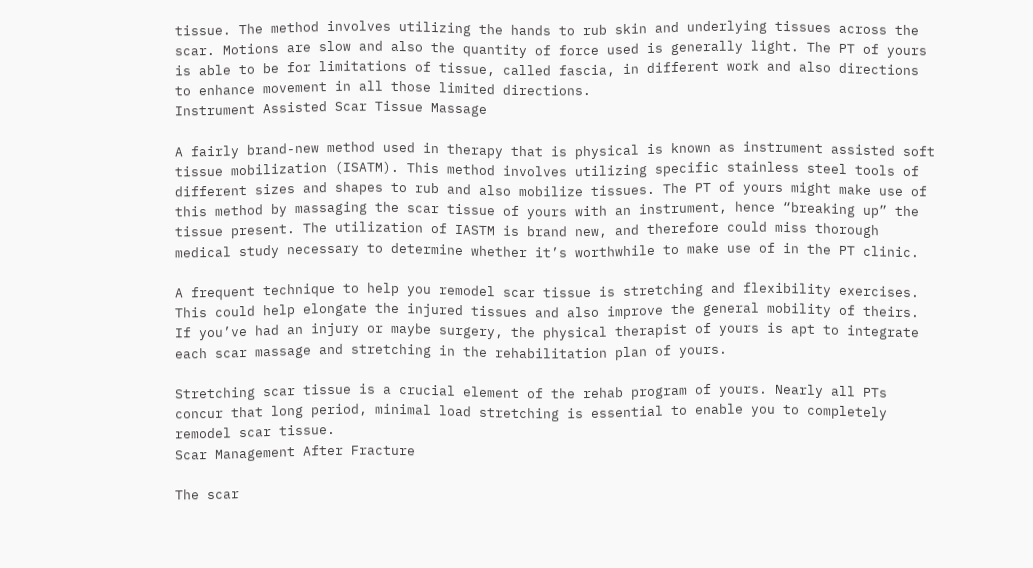tissue. The method involves utilizing the hands to rub skin and underlying tissues across the scar. Motions are slow and also the quantity of force used is generally light. The PT of yours is able to be for limitations of tissue, called fascia, in different work and also directions to enhance movement in all those limited directions.
Instrument Assisted Scar Tissue Massage

A fairly brand-new method used in therapy that is physical is known as instrument assisted soft tissue mobilization (ISATM). This method involves utilizing specific stainless steel tools of different sizes and shapes to rub and also mobilize tissues. The PT of yours might make use of this method by massaging the scar tissue of yours with an instrument, hence “breaking up” the tissue present. The utilization of IASTM is brand new, and therefore could miss thorough medical study necessary to determine whether it’s worthwhile to make use of in the PT clinic.

A frequent technique to help you remodel scar tissue is stretching and flexibility exercises. This could help elongate the injured tissues and also improve the general mobility of theirs. If you’ve had an injury or maybe surgery, the physical therapist of yours is apt to integrate each scar massage and stretching in the rehabilitation plan of yours.

Stretching scar tissue is a crucial element of the rehab program of yours. Nearly all PTs concur that long period, minimal load stretching is essential to enable you to completely remodel scar tissue.
Scar Management After Fracture

The scar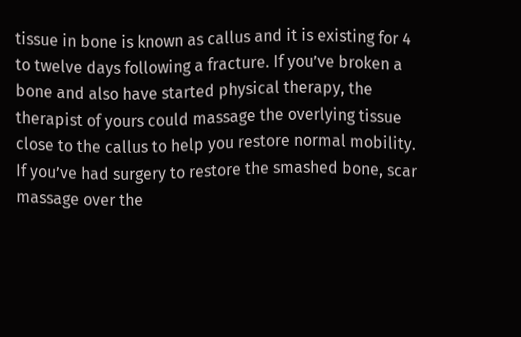tissue in bone is known as callus and it is existing for 4 to twelve days following a fracture. If you’ve broken a bone and also have started physical therapy, the therapist of yours could massage the overlying tissue close to the callus to help you restore normal mobility. If you’ve had surgery to restore the smashed bone, scar massage over the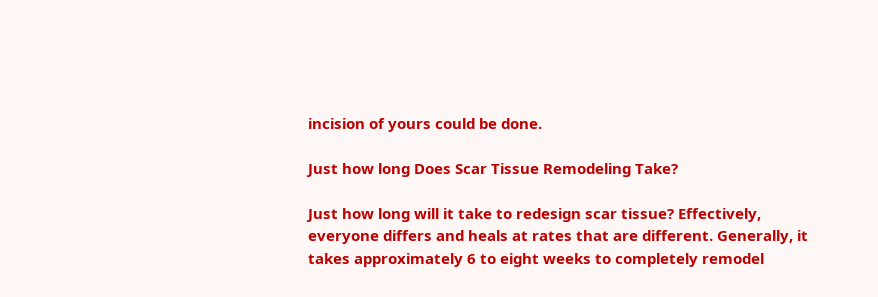incision of yours could be done.

Just how long Does Scar Tissue Remodeling Take?

Just how long will it take to redesign scar tissue? Effectively, everyone differs and heals at rates that are different. Generally, it takes approximately 6 to eight weeks to completely remodel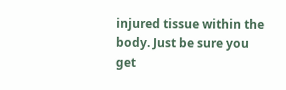injured tissue within the body. Just be sure you get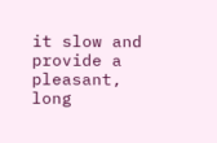it slow and provide a pleasant, long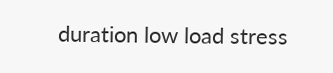duration low load stress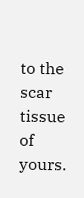to the scar tissue of yours.